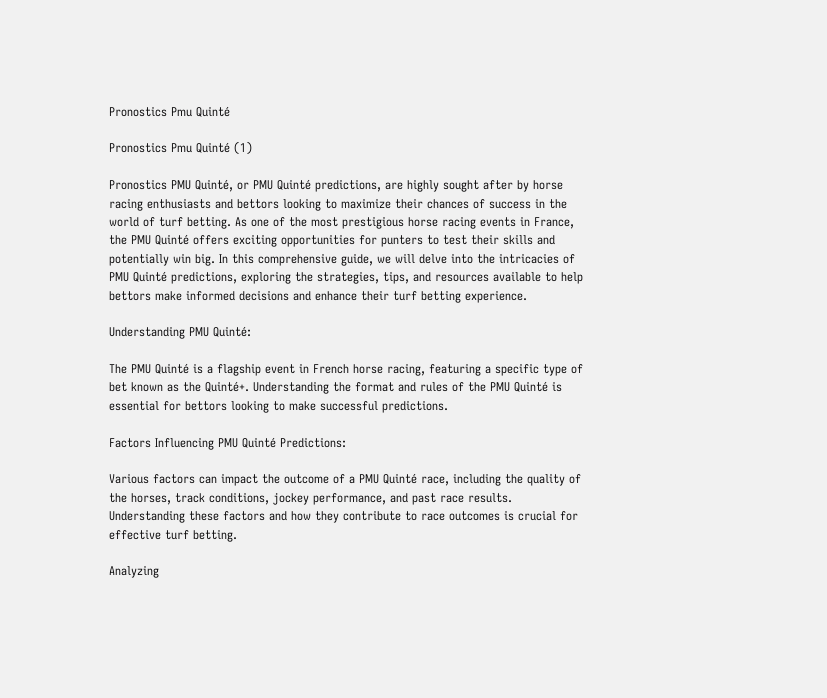Pronostics Pmu Quinté

Pronostics Pmu Quinté (1)

Pronostics PMU Quinté, or PMU Quinté predictions, are highly sought after by horse racing enthusiasts and bettors looking to maximize their chances of success in the world of turf betting. As one of the most prestigious horse racing events in France, the PMU Quinté offers exciting opportunities for punters to test their skills and potentially win big. In this comprehensive guide, we will delve into the intricacies of PMU Quinté predictions, exploring the strategies, tips, and resources available to help bettors make informed decisions and enhance their turf betting experience.

Understanding PMU Quinté:

The PMU Quinté is a flagship event in French horse racing, featuring a specific type of bet known as the Quinté+. Understanding the format and rules of the PMU Quinté is essential for bettors looking to make successful predictions.

Factors Influencing PMU Quinté Predictions:

Various factors can impact the outcome of a PMU Quinté race, including the quality of the horses, track conditions, jockey performance, and past race results. Understanding these factors and how they contribute to race outcomes is crucial for effective turf betting.

Analyzing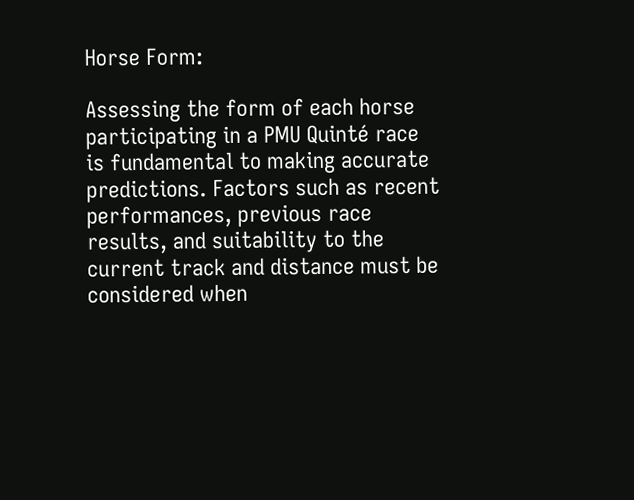Horse Form:

Assessing the form of each horse participating in a PMU Quinté race is fundamental to making accurate predictions. Factors such as recent performances, previous race results, and suitability to the current track and distance must be considered when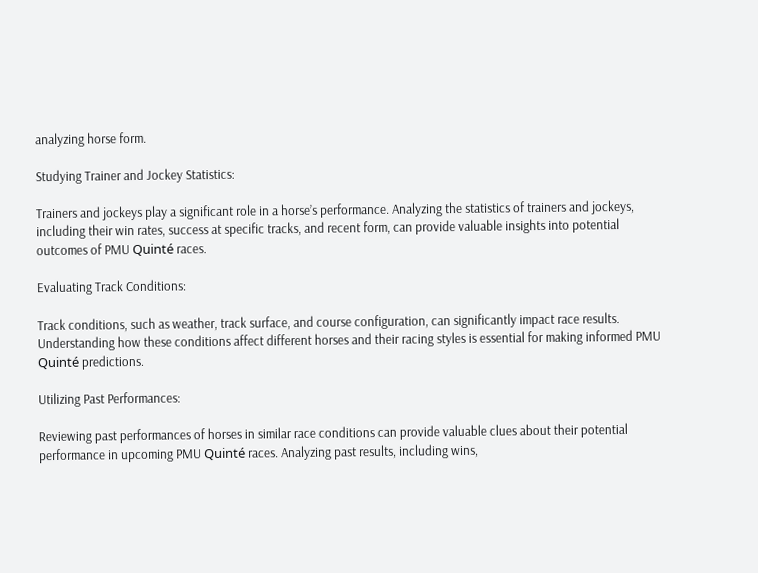analyzing horse form.

Studying Trainer and Jockey Statistics:

Trainers and jockeys play a significant role in a horse’s performance. Analyzing the statistics of trainers and jockeys, including their win rates, success at specific tracks, and recent form, can provide valuable insights into potential outcomes of PMU Quinté races.

Evaluating Track Conditions:

Track conditions, such as weather, track surface, and course configuration, can significantly impact race results. Understanding how these conditions affect different horses and their racing styles is essential for making informed PMU Quinté predictions.

Utilizing Past Performances:

Reviewing past performances of horses in similar race conditions can provide valuable clues about their potential performance in upcoming PMU Quinté races. Analyzing past results, including wins,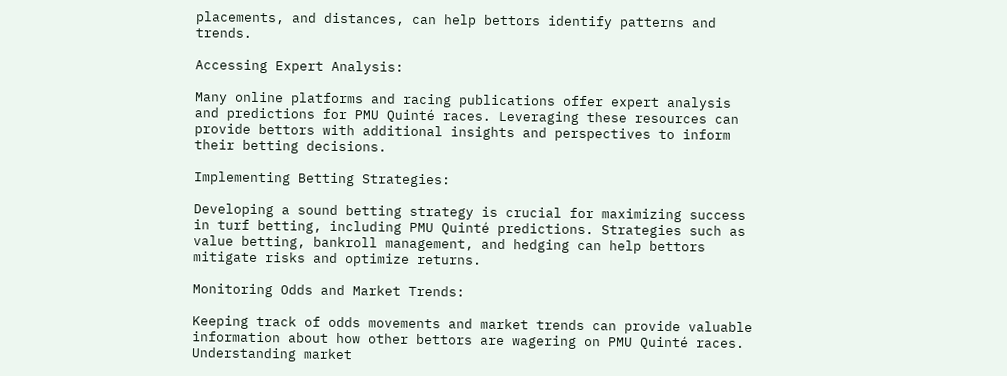placements, and distances, can help bettors identify patterns and trends.

Accessing Expert Analysis:

Many online platforms and racing publications offer expert analysis and predictions for PMU Quinté races. Leveraging these resources can provide bettors with additional insights and perspectives to inform their betting decisions.

Implementing Betting Strategies:

Developing a sound betting strategy is crucial for maximizing success in turf betting, including PMU Quinté predictions. Strategies such as value betting, bankroll management, and hedging can help bettors mitigate risks and optimize returns.

Monitoring Odds and Market Trends:

Keeping track of odds movements and market trends can provide valuable information about how other bettors are wagering on PMU Quinté races. Understanding market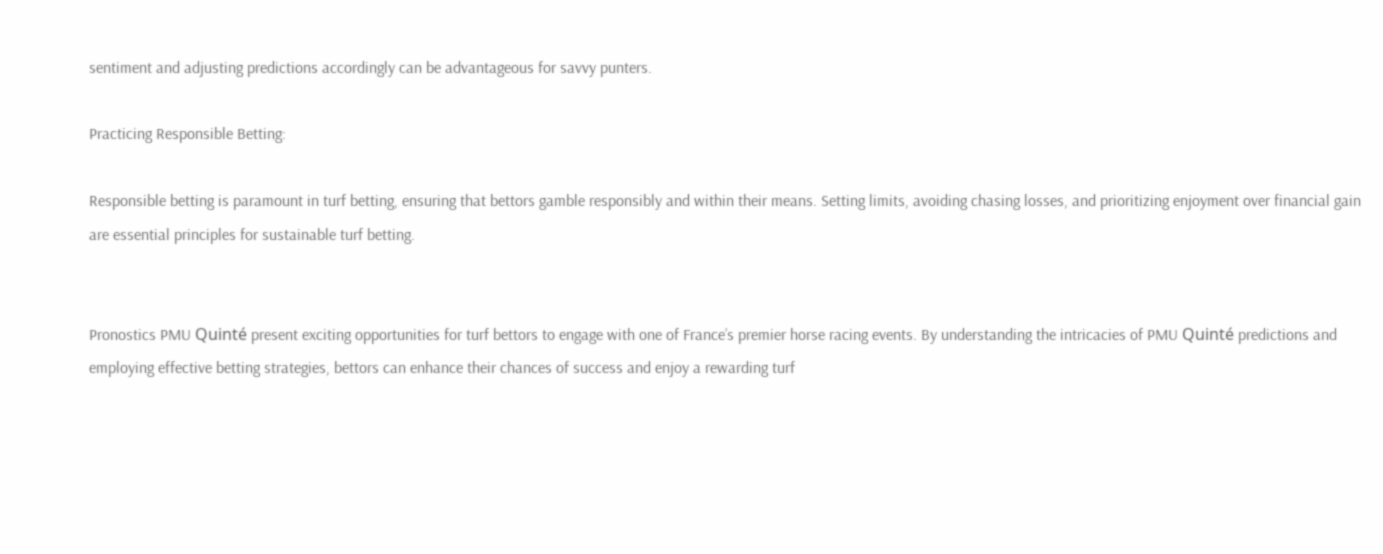sentiment and adjusting predictions accordingly can be advantageous for savvy punters.

Practicing Responsible Betting:

Responsible betting is paramount in turf betting, ensuring that bettors gamble responsibly and within their means. Setting limits, avoiding chasing losses, and prioritizing enjoyment over financial gain are essential principles for sustainable turf betting.


Pronostics PMU Quinté present exciting opportunities for turf bettors to engage with one of France’s premier horse racing events. By understanding the intricacies of PMU Quinté predictions and employing effective betting strategies, bettors can enhance their chances of success and enjoy a rewarding turf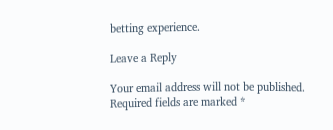betting experience.

Leave a Reply

Your email address will not be published. Required fields are marked *